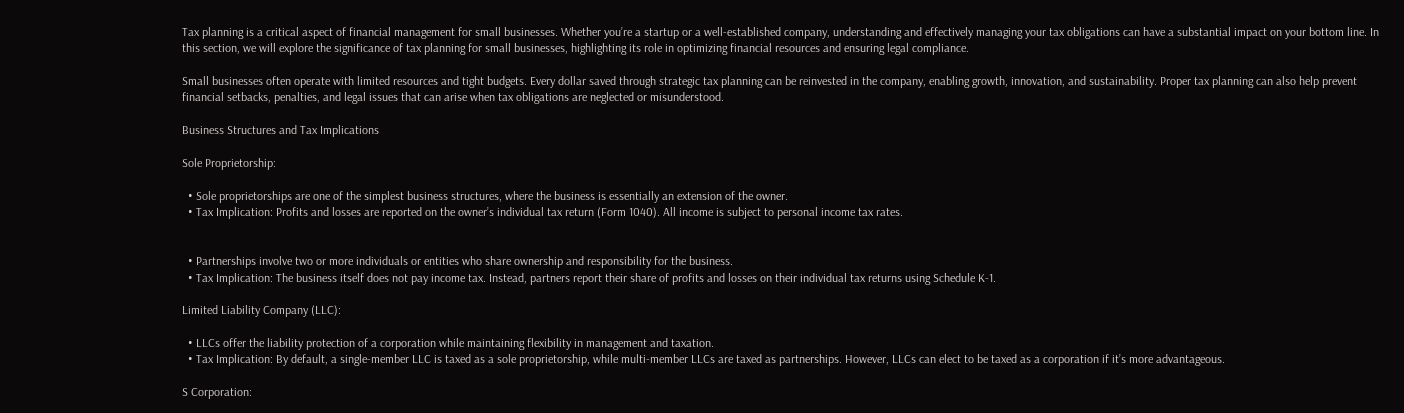Tax planning is a critical aspect of financial management for small businesses. Whether you’re a startup or a well-established company, understanding and effectively managing your tax obligations can have a substantial impact on your bottom line. In this section, we will explore the significance of tax planning for small businesses, highlighting its role in optimizing financial resources and ensuring legal compliance.

Small businesses often operate with limited resources and tight budgets. Every dollar saved through strategic tax planning can be reinvested in the company, enabling growth, innovation, and sustainability. Proper tax planning can also help prevent financial setbacks, penalties, and legal issues that can arise when tax obligations are neglected or misunderstood.

Business Structures and Tax Implications

Sole Proprietorship:

  • Sole proprietorships are one of the simplest business structures, where the business is essentially an extension of the owner.
  • Tax Implication: Profits and losses are reported on the owner’s individual tax return (Form 1040). All income is subject to personal income tax rates.


  • Partnerships involve two or more individuals or entities who share ownership and responsibility for the business.
  • Tax Implication: The business itself does not pay income tax. Instead, partners report their share of profits and losses on their individual tax returns using Schedule K-1.

Limited Liability Company (LLC):

  • LLCs offer the liability protection of a corporation while maintaining flexibility in management and taxation.
  • Tax Implication: By default, a single-member LLC is taxed as a sole proprietorship, while multi-member LLCs are taxed as partnerships. However, LLCs can elect to be taxed as a corporation if it’s more advantageous.

S Corporation: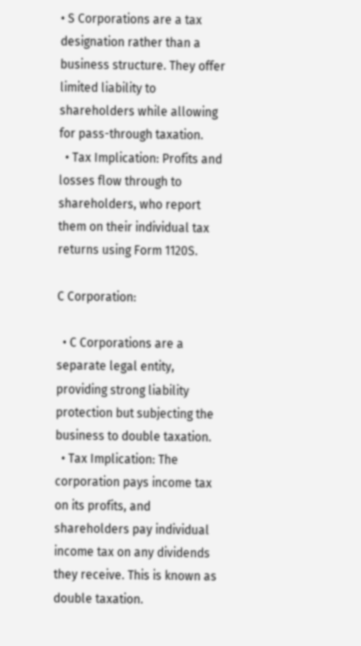• S Corporations are a tax designation rather than a business structure. They offer limited liability to shareholders while allowing for pass-through taxation.
  • Tax Implication: Profits and losses flow through to shareholders, who report them on their individual tax returns using Form 1120S.

C Corporation:

  • C Corporations are a separate legal entity, providing strong liability protection but subjecting the business to double taxation.
  • Tax Implication: The corporation pays income tax on its profits, and shareholders pay individual income tax on any dividends they receive. This is known as double taxation.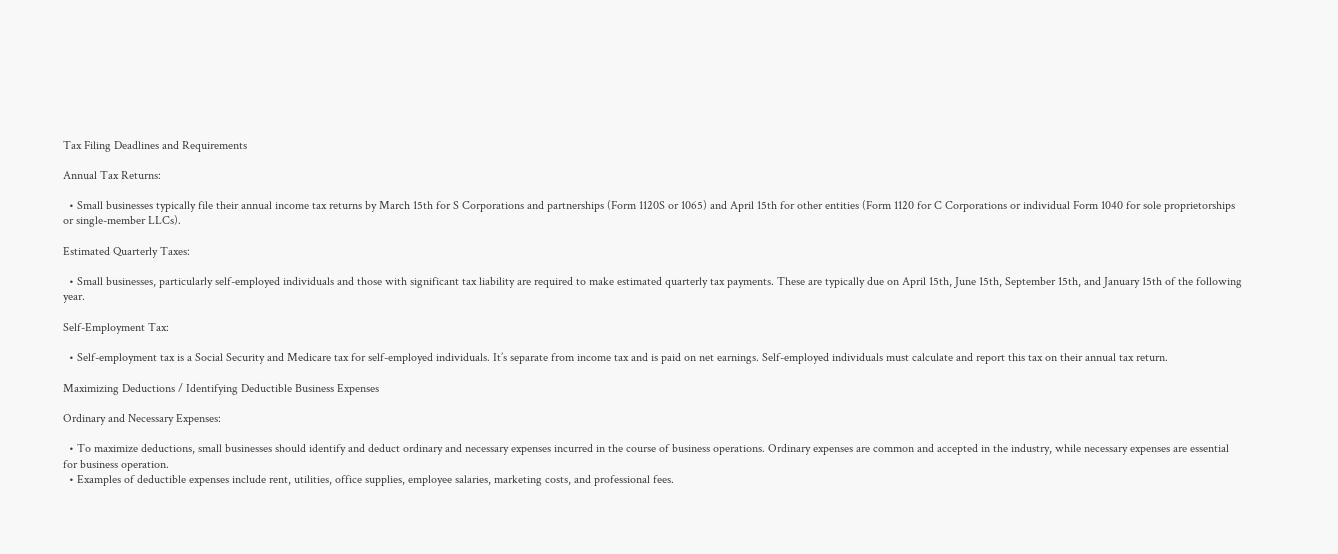Tax Filing Deadlines and Requirements

Annual Tax Returns:

  • Small businesses typically file their annual income tax returns by March 15th for S Corporations and partnerships (Form 1120S or 1065) and April 15th for other entities (Form 1120 for C Corporations or individual Form 1040 for sole proprietorships or single-member LLCs).

Estimated Quarterly Taxes:

  • Small businesses, particularly self-employed individuals and those with significant tax liability are required to make estimated quarterly tax payments. These are typically due on April 15th, June 15th, September 15th, and January 15th of the following year.

Self-Employment Tax:

  • Self-employment tax is a Social Security and Medicare tax for self-employed individuals. It’s separate from income tax and is paid on net earnings. Self-employed individuals must calculate and report this tax on their annual tax return.

Maximizing Deductions / Identifying Deductible Business Expenses

Ordinary and Necessary Expenses:

  • To maximize deductions, small businesses should identify and deduct ordinary and necessary expenses incurred in the course of business operations. Ordinary expenses are common and accepted in the industry, while necessary expenses are essential for business operation.
  • Examples of deductible expenses include rent, utilities, office supplies, employee salaries, marketing costs, and professional fees.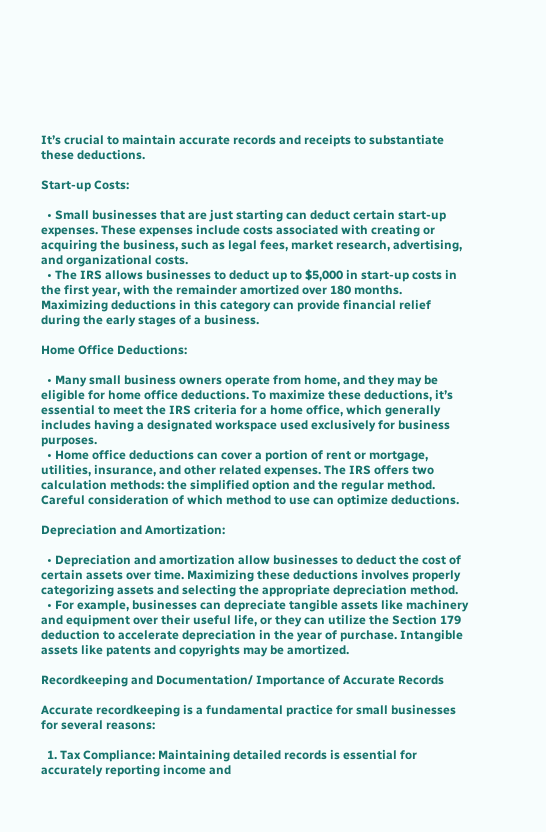It’s crucial to maintain accurate records and receipts to substantiate these deductions.

Start-up Costs:

  • Small businesses that are just starting can deduct certain start-up expenses. These expenses include costs associated with creating or acquiring the business, such as legal fees, market research, advertising, and organizational costs.
  • The IRS allows businesses to deduct up to $5,000 in start-up costs in the first year, with the remainder amortized over 180 months. Maximizing deductions in this category can provide financial relief during the early stages of a business.

Home Office Deductions:

  • Many small business owners operate from home, and they may be eligible for home office deductions. To maximize these deductions, it’s essential to meet the IRS criteria for a home office, which generally includes having a designated workspace used exclusively for business purposes.
  • Home office deductions can cover a portion of rent or mortgage, utilities, insurance, and other related expenses. The IRS offers two calculation methods: the simplified option and the regular method. Careful consideration of which method to use can optimize deductions.

Depreciation and Amortization:

  • Depreciation and amortization allow businesses to deduct the cost of certain assets over time. Maximizing these deductions involves properly categorizing assets and selecting the appropriate depreciation method.
  • For example, businesses can depreciate tangible assets like machinery and equipment over their useful life, or they can utilize the Section 179 deduction to accelerate depreciation in the year of purchase. Intangible assets like patents and copyrights may be amortized.

Recordkeeping and Documentation/ Importance of Accurate Records

Accurate recordkeeping is a fundamental practice for small businesses for several reasons:

  1. Tax Compliance: Maintaining detailed records is essential for accurately reporting income and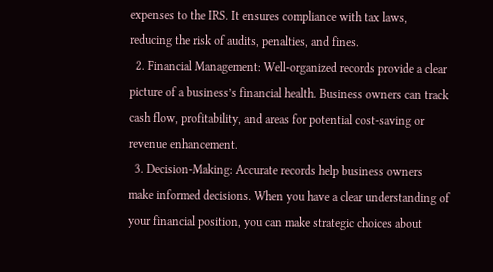expenses to the IRS. It ensures compliance with tax laws, reducing the risk of audits, penalties, and fines.
  2. Financial Management: Well-organized records provide a clear picture of a business’s financial health. Business owners can track cash flow, profitability, and areas for potential cost-saving or revenue enhancement.
  3. Decision-Making: Accurate records help business owners make informed decisions. When you have a clear understanding of your financial position, you can make strategic choices about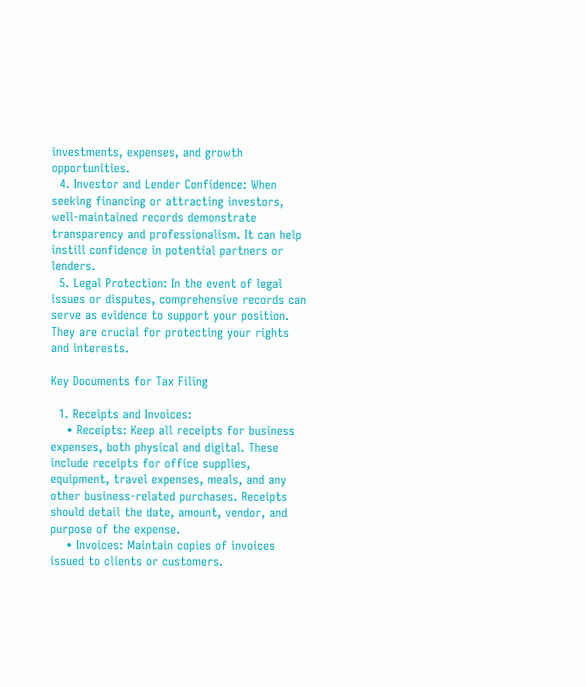investments, expenses, and growth opportunities.
  4. Investor and Lender Confidence: When seeking financing or attracting investors, well-maintained records demonstrate transparency and professionalism. It can help instill confidence in potential partners or lenders.
  5. Legal Protection: In the event of legal issues or disputes, comprehensive records can serve as evidence to support your position. They are crucial for protecting your rights and interests.

Key Documents for Tax Filing

  1. Receipts and Invoices:
    • Receipts: Keep all receipts for business expenses, both physical and digital. These include receipts for office supplies, equipment, travel expenses, meals, and any other business-related purchases. Receipts should detail the date, amount, vendor, and purpose of the expense.
    • Invoices: Maintain copies of invoices issued to clients or customers.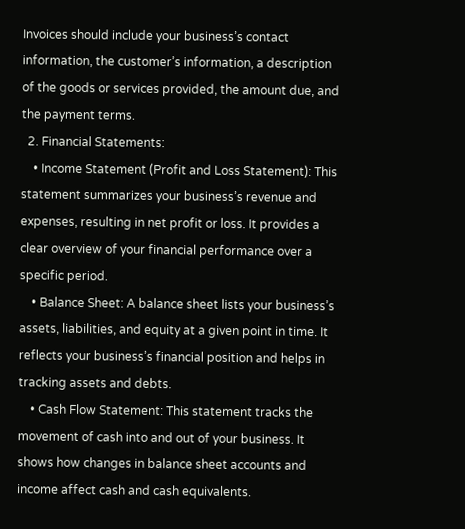Invoices should include your business’s contact information, the customer’s information, a description of the goods or services provided, the amount due, and the payment terms.
  2. Financial Statements:
    • Income Statement (Profit and Loss Statement): This statement summarizes your business’s revenue and expenses, resulting in net profit or loss. It provides a clear overview of your financial performance over a specific period.
    • Balance Sheet: A balance sheet lists your business’s assets, liabilities, and equity at a given point in time. It reflects your business’s financial position and helps in tracking assets and debts.
    • Cash Flow Statement: This statement tracks the movement of cash into and out of your business. It shows how changes in balance sheet accounts and income affect cash and cash equivalents.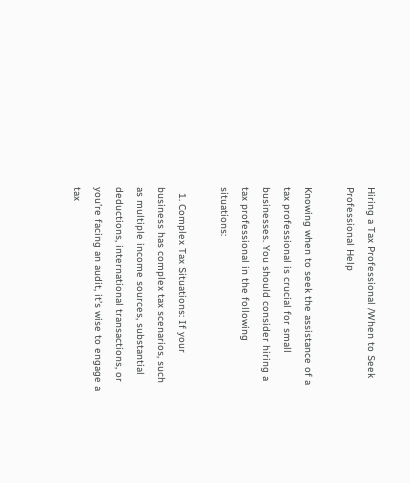Hiring a Tax Professional /When to Seek Professional Help

Knowing when to seek the assistance of a tax professional is crucial for small businesses. You should consider hiring a tax professional in the following situations:

  1. Complex Tax Situations: If your business has complex tax scenarios, such as multiple income sources, substantial deductions, international transactions, or you’re facing an audit, it’s wise to engage a tax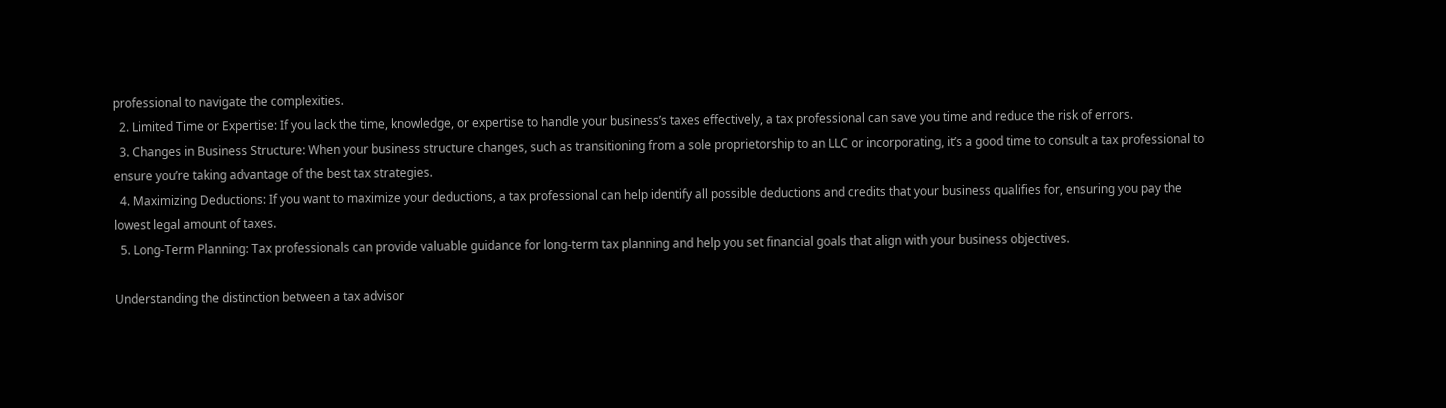professional to navigate the complexities.
  2. Limited Time or Expertise: If you lack the time, knowledge, or expertise to handle your business’s taxes effectively, a tax professional can save you time and reduce the risk of errors.
  3. Changes in Business Structure: When your business structure changes, such as transitioning from a sole proprietorship to an LLC or incorporating, it’s a good time to consult a tax professional to ensure you’re taking advantage of the best tax strategies.
  4. Maximizing Deductions: If you want to maximize your deductions, a tax professional can help identify all possible deductions and credits that your business qualifies for, ensuring you pay the lowest legal amount of taxes.
  5. Long-Term Planning: Tax professionals can provide valuable guidance for long-term tax planning and help you set financial goals that align with your business objectives.

Understanding the distinction between a tax advisor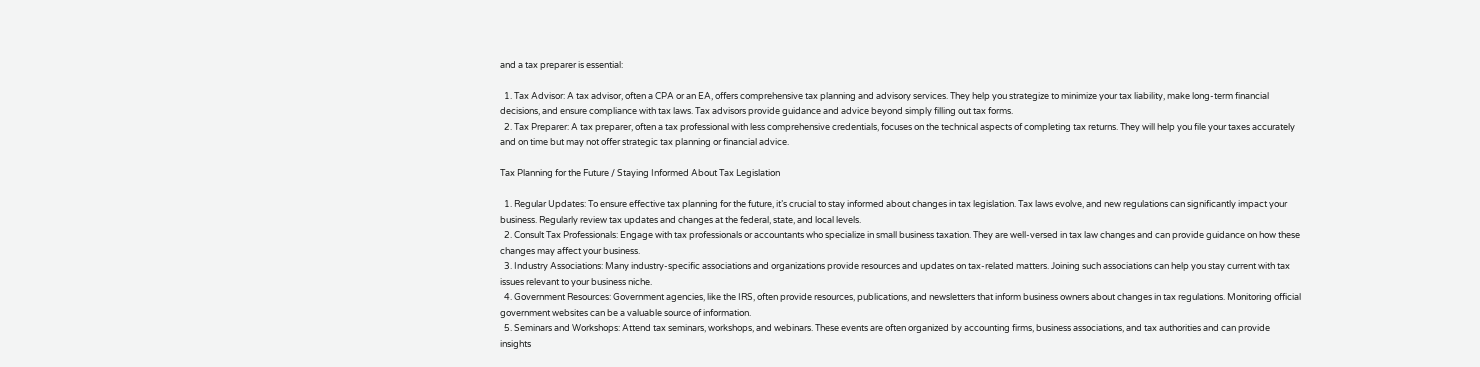and a tax preparer is essential:

  1. Tax Advisor: A tax advisor, often a CPA or an EA, offers comprehensive tax planning and advisory services. They help you strategize to minimize your tax liability, make long-term financial decisions, and ensure compliance with tax laws. Tax advisors provide guidance and advice beyond simply filling out tax forms.
  2. Tax Preparer: A tax preparer, often a tax professional with less comprehensive credentials, focuses on the technical aspects of completing tax returns. They will help you file your taxes accurately and on time but may not offer strategic tax planning or financial advice.

Tax Planning for the Future / Staying Informed About Tax Legislation

  1. Regular Updates: To ensure effective tax planning for the future, it’s crucial to stay informed about changes in tax legislation. Tax laws evolve, and new regulations can significantly impact your business. Regularly review tax updates and changes at the federal, state, and local levels.
  2. Consult Tax Professionals: Engage with tax professionals or accountants who specialize in small business taxation. They are well-versed in tax law changes and can provide guidance on how these changes may affect your business.
  3. Industry Associations: Many industry-specific associations and organizations provide resources and updates on tax-related matters. Joining such associations can help you stay current with tax issues relevant to your business niche.
  4. Government Resources: Government agencies, like the IRS, often provide resources, publications, and newsletters that inform business owners about changes in tax regulations. Monitoring official government websites can be a valuable source of information.
  5. Seminars and Workshops: Attend tax seminars, workshops, and webinars. These events are often organized by accounting firms, business associations, and tax authorities and can provide insights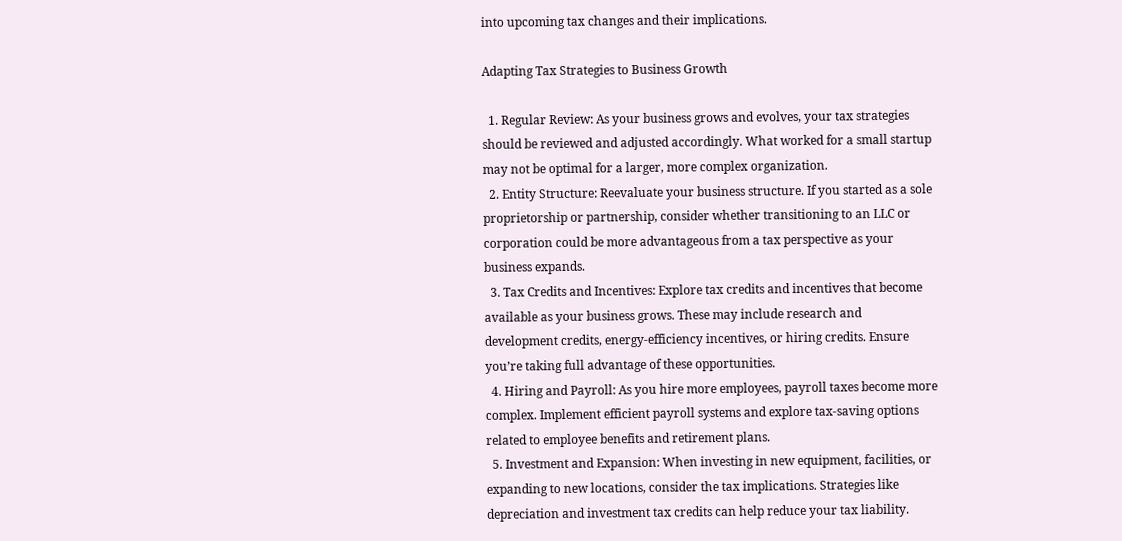into upcoming tax changes and their implications.

Adapting Tax Strategies to Business Growth

  1. Regular Review: As your business grows and evolves, your tax strategies should be reviewed and adjusted accordingly. What worked for a small startup may not be optimal for a larger, more complex organization.
  2. Entity Structure: Reevaluate your business structure. If you started as a sole proprietorship or partnership, consider whether transitioning to an LLC or corporation could be more advantageous from a tax perspective as your business expands.
  3. Tax Credits and Incentives: Explore tax credits and incentives that become available as your business grows. These may include research and development credits, energy-efficiency incentives, or hiring credits. Ensure you’re taking full advantage of these opportunities.
  4. Hiring and Payroll: As you hire more employees, payroll taxes become more complex. Implement efficient payroll systems and explore tax-saving options related to employee benefits and retirement plans.
  5. Investment and Expansion: When investing in new equipment, facilities, or expanding to new locations, consider the tax implications. Strategies like depreciation and investment tax credits can help reduce your tax liability.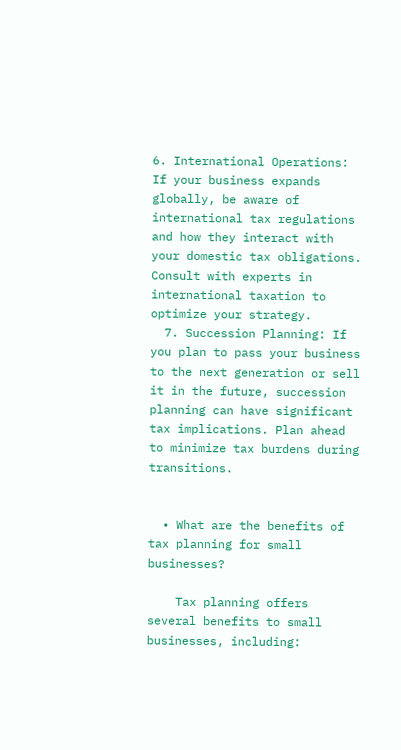6. International Operations: If your business expands globally, be aware of international tax regulations and how they interact with your domestic tax obligations. Consult with experts in international taxation to optimize your strategy.
  7. Succession Planning: If you plan to pass your business to the next generation or sell it in the future, succession planning can have significant tax implications. Plan ahead to minimize tax burdens during transitions.


  • What are the benefits of tax planning for small businesses?

    Tax planning offers several benefits to small businesses, including: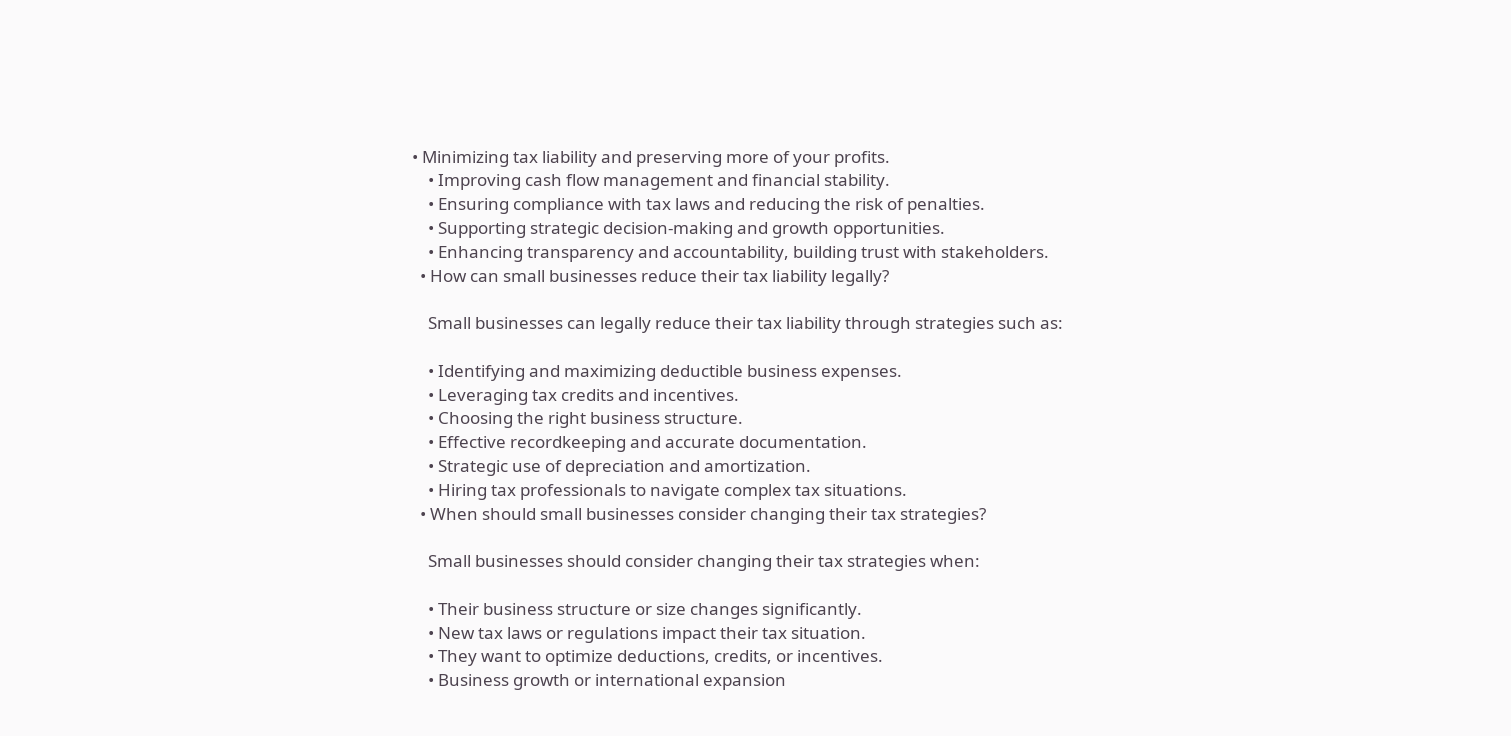• Minimizing tax liability and preserving more of your profits.
    • Improving cash flow management and financial stability.
    • Ensuring compliance with tax laws and reducing the risk of penalties.
    • Supporting strategic decision-making and growth opportunities.
    • Enhancing transparency and accountability, building trust with stakeholders.
  • How can small businesses reduce their tax liability legally?

    Small businesses can legally reduce their tax liability through strategies such as:

    • Identifying and maximizing deductible business expenses.
    • Leveraging tax credits and incentives.
    • Choosing the right business structure.
    • Effective recordkeeping and accurate documentation.
    • Strategic use of depreciation and amortization.
    • Hiring tax professionals to navigate complex tax situations.
  • When should small businesses consider changing their tax strategies?

    Small businesses should consider changing their tax strategies when:

    • Their business structure or size changes significantly.
    • New tax laws or regulations impact their tax situation.
    • They want to optimize deductions, credits, or incentives.
    • Business growth or international expansion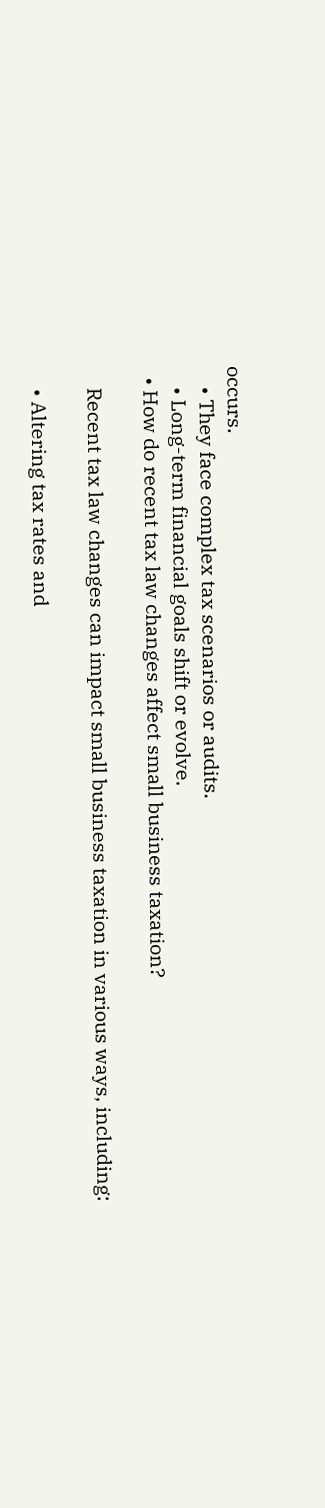occurs.
    • They face complex tax scenarios or audits.
    • Long-term financial goals shift or evolve.
  • How do recent tax law changes affect small business taxation?

    Recent tax law changes can impact small business taxation in various ways, including:

    • Altering tax rates and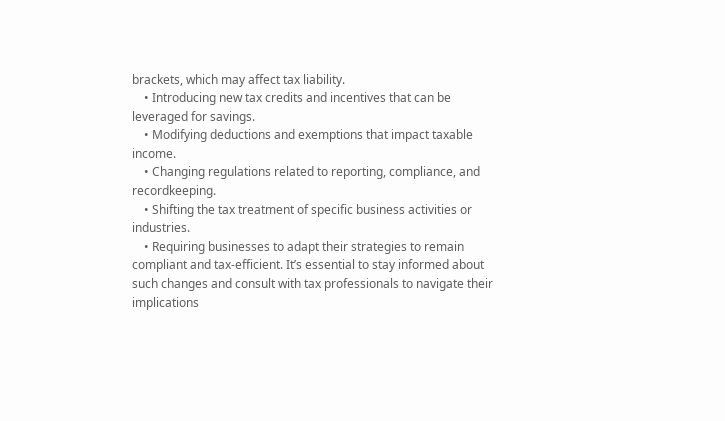brackets, which may affect tax liability.
    • Introducing new tax credits and incentives that can be leveraged for savings.
    • Modifying deductions and exemptions that impact taxable income.
    • Changing regulations related to reporting, compliance, and recordkeeping.
    • Shifting the tax treatment of specific business activities or industries.
    • Requiring businesses to adapt their strategies to remain compliant and tax-efficient. It’s essential to stay informed about such changes and consult with tax professionals to navigate their implications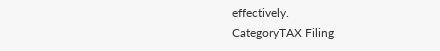effectively.
CategoryTAX Filing